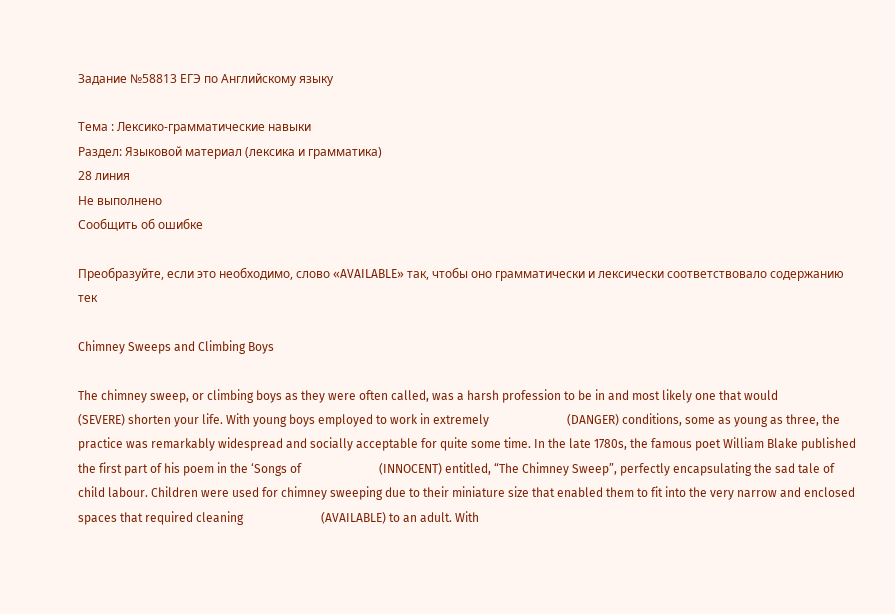Задание №58813 ЕГЭ по Английскому языку

Тема : Лексико-грамматические навыки
Раздел: Языковой материал (лексика и грамматика)
28 линия
Не выполнено
Сообщить об ошибке

Преобразуйте, если это необходимо, слово «AVAILABLE» так, чтобы оно грамматически и лексически соответствовало содержанию тек

Chimney Sweeps and Climbing Boys

The chimney sweep, or climbing boys as they were often called, was a harsh profession to be in and most likely one that would                          (SEVERE) shorten your life. With young boys employed to work in extremely                          (DANGER) conditions, some as young as three, the practice was remarkably widespread and socially acceptable for quite some time. In the late 1780s, the famous poet William Blake published the first part of his poem in the ‘Songs of                          (INNOCENT) entitled, “The Chimney Sweep”, perfectly encapsulating the sad tale of child labour. Children were used for chimney sweeping due to their miniature size that enabled them to fit into the very narrow and enclosed spaces that required cleaning                          (AVAILABLE) to an adult. With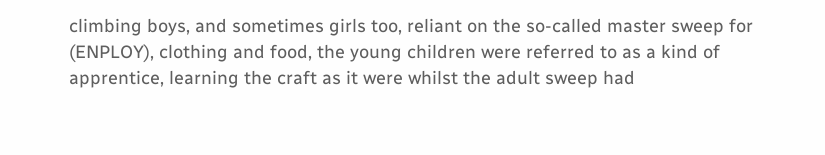climbing boys, and sometimes girls too, reliant on the so-called master sweep for                          (ENPLOY), clothing and food, the young children were referred to as a kind of apprentice, learning the craft as it were whilst the adult sweep had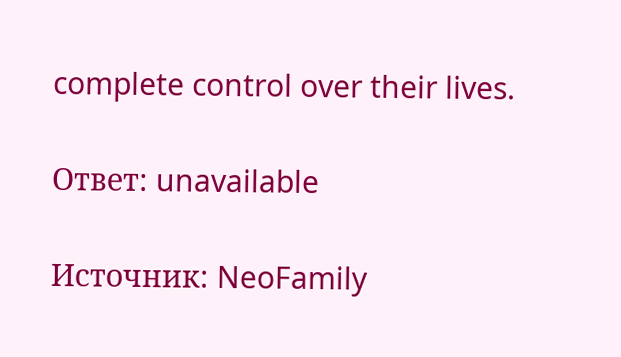complete control over their lives.

Ответ: unavailable

Источник: NeoFamily